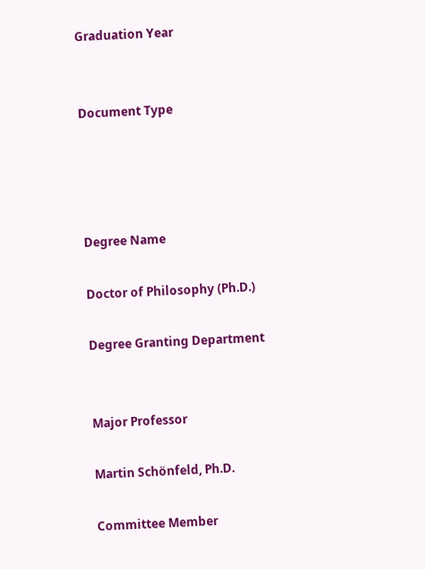Graduation Year


Document Type




Degree Name

Doctor of Philosophy (Ph.D.)

Degree Granting Department


Major Professor

Martin Schönfeld, Ph.D.

Committee Member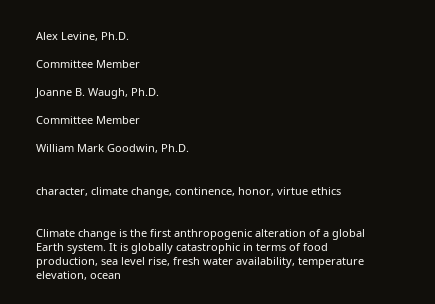Alex Levine, Ph.D.

Committee Member

Joanne B. Waugh, Ph.D.

Committee Member

William Mark Goodwin, Ph.D.


character, climate change, continence, honor, virtue ethics


Climate change is the first anthropogenic alteration of a global Earth system. It is globally catastrophic in terms of food production, sea level rise, fresh water availability, temperature elevation, ocean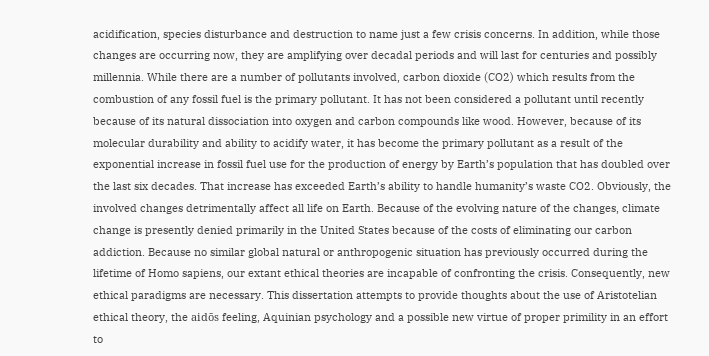acidification, species disturbance and destruction to name just a few crisis concerns. In addition, while those changes are occurring now, they are amplifying over decadal periods and will last for centuries and possibly millennia. While there are a number of pollutants involved, carbon dioxide (CO2) which results from the combustion of any fossil fuel is the primary pollutant. It has not been considered a pollutant until recently because of its natural dissociation into oxygen and carbon compounds like wood. However, because of its molecular durability and ability to acidify water, it has become the primary pollutant as a result of the exponential increase in fossil fuel use for the production of energy by Earth’s population that has doubled over the last six decades. That increase has exceeded Earth’s ability to handle humanity’s waste CO2. Obviously, the involved changes detrimentally affect all life on Earth. Because of the evolving nature of the changes, climate change is presently denied primarily in the United States because of the costs of eliminating our carbon addiction. Because no similar global natural or anthropogenic situation has previously occurred during the lifetime of Homo sapiens, our extant ethical theories are incapable of confronting the crisis. Consequently, new ethical paradigms are necessary. This dissertation attempts to provide thoughts about the use of Aristotelian ethical theory, the aidōs feeling, Aquinian psychology and a possible new virtue of proper primility in an effort to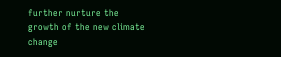further nurture the growth of the new climate change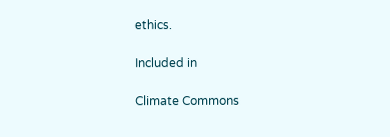ethics.

Included in

Climate Commons